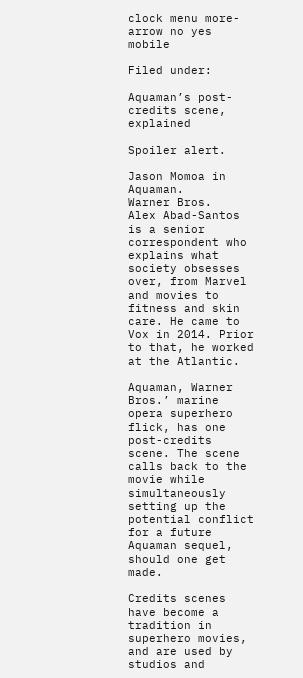clock menu more-arrow no yes mobile

Filed under:

Aquaman’s post-credits scene, explained

Spoiler alert.

Jason Momoa in Aquaman.
Warner Bros.
Alex Abad-Santos is a senior correspondent who explains what society obsesses over, from Marvel and movies to fitness and skin care. He came to Vox in 2014. Prior to that, he worked at the Atlantic.

Aquaman, Warner Bros.’ marine opera superhero flick, has one post-credits scene. The scene calls back to the movie while simultaneously setting up the potential conflict for a future Aquaman sequel, should one get made.

Credits scenes have become a tradition in superhero movies, and are used by studios and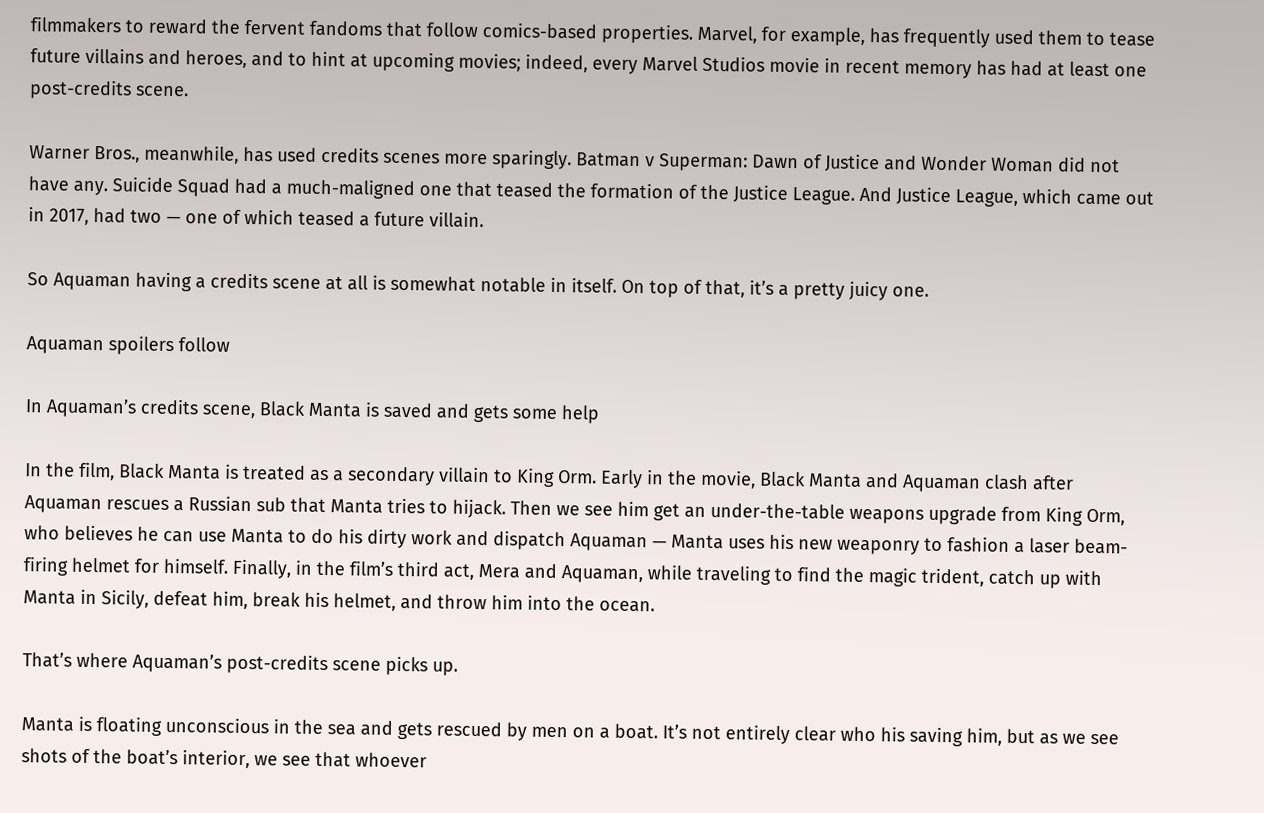filmmakers to reward the fervent fandoms that follow comics-based properties. Marvel, for example, has frequently used them to tease future villains and heroes, and to hint at upcoming movies; indeed, every Marvel Studios movie in recent memory has had at least one post-credits scene.

Warner Bros., meanwhile, has used credits scenes more sparingly. Batman v Superman: Dawn of Justice and Wonder Woman did not have any. Suicide Squad had a much-maligned one that teased the formation of the Justice League. And Justice League, which came out in 2017, had two — one of which teased a future villain.

So Aquaman having a credits scene at all is somewhat notable in itself. On top of that, it’s a pretty juicy one.

Aquaman spoilers follow

In Aquaman’s credits scene, Black Manta is saved and gets some help

In the film, Black Manta is treated as a secondary villain to King Orm. Early in the movie, Black Manta and Aquaman clash after Aquaman rescues a Russian sub that Manta tries to hijack. Then we see him get an under-the-table weapons upgrade from King Orm, who believes he can use Manta to do his dirty work and dispatch Aquaman — Manta uses his new weaponry to fashion a laser beam-firing helmet for himself. Finally, in the film’s third act, Mera and Aquaman, while traveling to find the magic trident, catch up with Manta in Sicily, defeat him, break his helmet, and throw him into the ocean.

That’s where Aquaman’s post-credits scene picks up.

Manta is floating unconscious in the sea and gets rescued by men on a boat. It’s not entirely clear who his saving him, but as we see shots of the boat’s interior, we see that whoever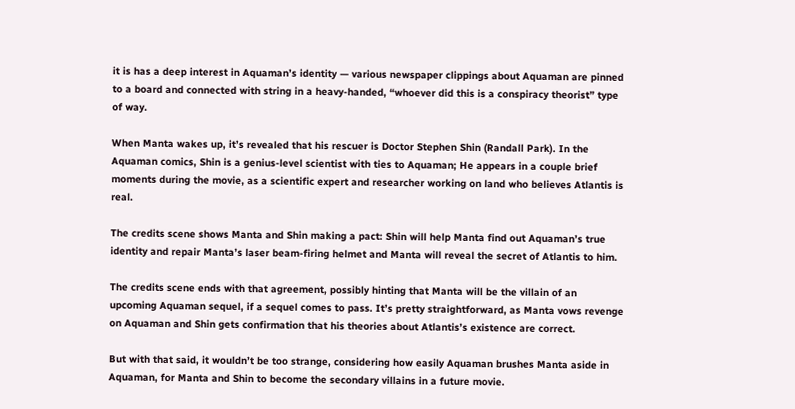it is has a deep interest in Aquaman’s identity — various newspaper clippings about Aquaman are pinned to a board and connected with string in a heavy-handed, “whoever did this is a conspiracy theorist” type of way.

When Manta wakes up, it’s revealed that his rescuer is Doctor Stephen Shin (Randall Park). In the Aquaman comics, Shin is a genius-level scientist with ties to Aquaman; He appears in a couple brief moments during the movie, as a scientific expert and researcher working on land who believes Atlantis is real.

The credits scene shows Manta and Shin making a pact: Shin will help Manta find out Aquaman’s true identity and repair Manta’s laser beam-firing helmet and Manta will reveal the secret of Atlantis to him.

The credits scene ends with that agreement, possibly hinting that Manta will be the villain of an upcoming Aquaman sequel, if a sequel comes to pass. It’s pretty straightforward, as Manta vows revenge on Aquaman and Shin gets confirmation that his theories about Atlantis’s existence are correct.

But with that said, it wouldn’t be too strange, considering how easily Aquaman brushes Manta aside in Aquaman, for Manta and Shin to become the secondary villains in a future movie.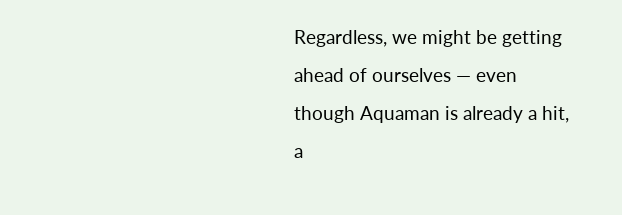Regardless, we might be getting ahead of ourselves — even though Aquaman is already a hit, a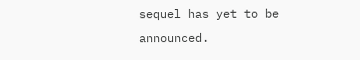sequel has yet to be announced.